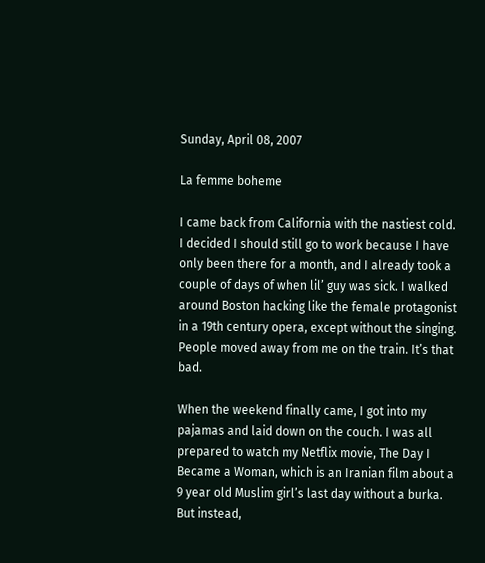Sunday, April 08, 2007

La femme boheme

I came back from California with the nastiest cold. I decided I should still go to work because I have only been there for a month, and I already took a couple of days of when lil’ guy was sick. I walked around Boston hacking like the female protagonist in a 19th century opera, except without the singing. People moved away from me on the train. It’s that bad.

When the weekend finally came, I got into my pajamas and laid down on the couch. I was all prepared to watch my Netflix movie, The Day I Became a Woman, which is an Iranian film about a 9 year old Muslim girl’s last day without a burka. But instead,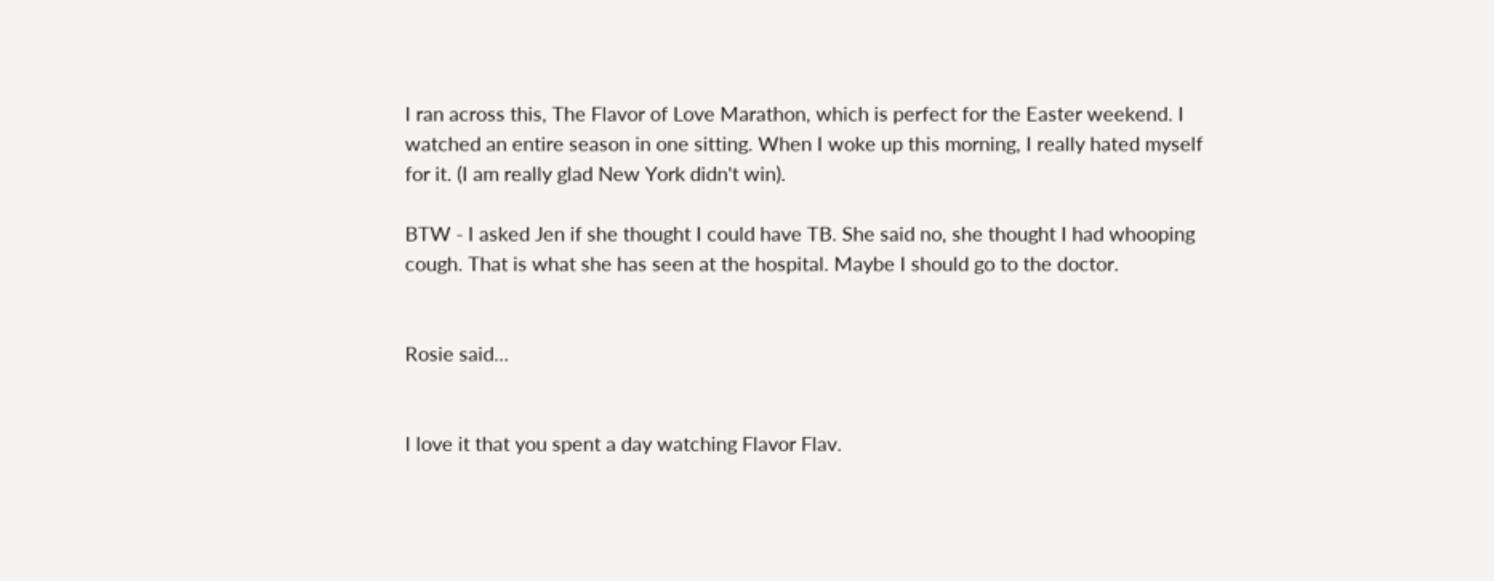I ran across this, The Flavor of Love Marathon, which is perfect for the Easter weekend. I watched an entire season in one sitting. When I woke up this morning, I really hated myself for it. (I am really glad New York didn't win).

BTW - I asked Jen if she thought I could have TB. She said no, she thought I had whooping cough. That is what she has seen at the hospital. Maybe I should go to the doctor.


Rosie said...


I love it that you spent a day watching Flavor Flav.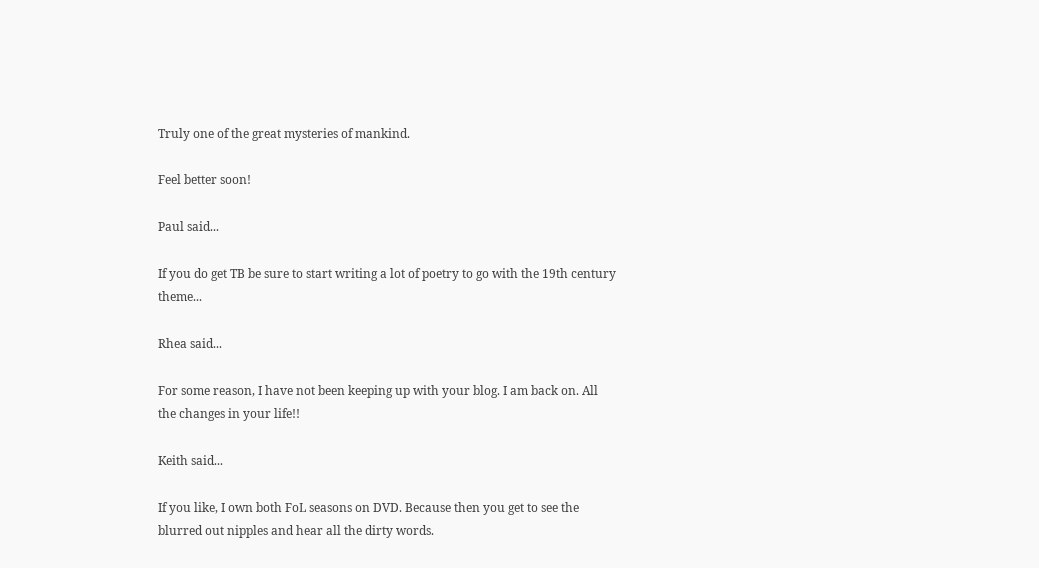Truly one of the great mysteries of mankind.

Feel better soon!

Paul said...

If you do get TB be sure to start writing a lot of poetry to go with the 19th century theme...

Rhea said...

For some reason, I have not been keeping up with your blog. I am back on. All the changes in your life!!

Keith said...

If you like, I own both FoL seasons on DVD. Because then you get to see the blurred out nipples and hear all the dirty words.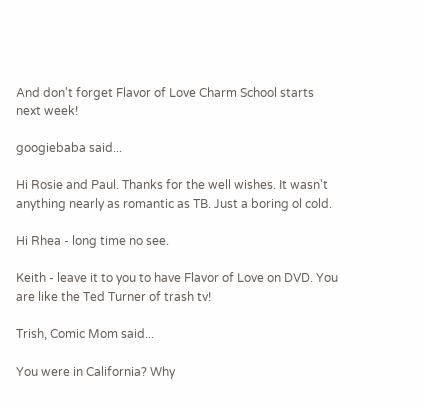And don't forget Flavor of Love Charm School starts next week!

googiebaba said...

Hi Rosie and Paul. Thanks for the well wishes. It wasn't anything nearly as romantic as TB. Just a boring ol cold.

Hi Rhea - long time no see.

Keith - leave it to you to have Flavor of Love on DVD. You are like the Ted Turner of trash tv!

Trish, Comic Mom said...

You were in California? Why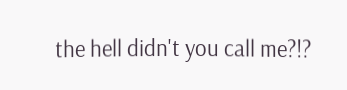the hell didn't you call me?!?